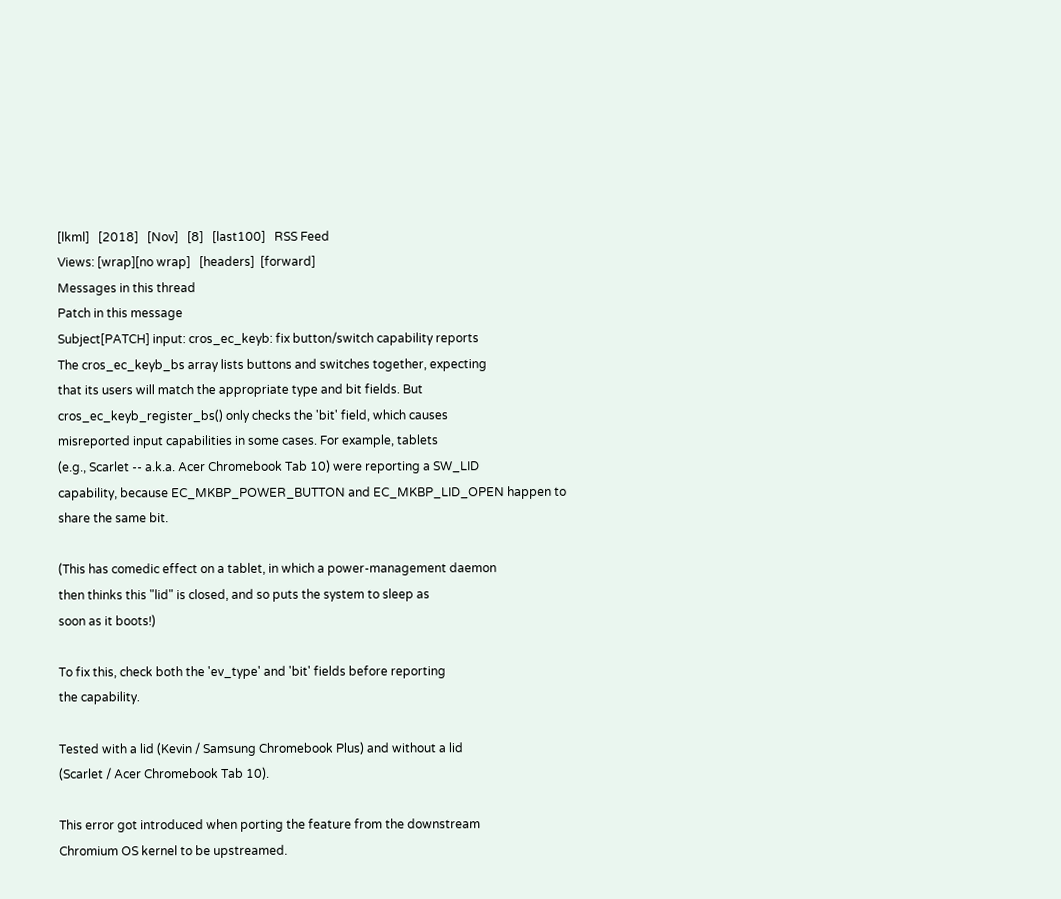[lkml]   [2018]   [Nov]   [8]   [last100]   RSS Feed
Views: [wrap][no wrap]   [headers]  [forward]
Messages in this thread
Patch in this message
Subject[PATCH] input: cros_ec_keyb: fix button/switch capability reports
The cros_ec_keyb_bs array lists buttons and switches together, expecting
that its users will match the appropriate type and bit fields. But
cros_ec_keyb_register_bs() only checks the 'bit' field, which causes
misreported input capabilities in some cases. For example, tablets
(e.g., Scarlet -- a.k.a. Acer Chromebook Tab 10) were reporting a SW_LID
capability, because EC_MKBP_POWER_BUTTON and EC_MKBP_LID_OPEN happen to
share the same bit.

(This has comedic effect on a tablet, in which a power-management daemon
then thinks this "lid" is closed, and so puts the system to sleep as
soon as it boots!)

To fix this, check both the 'ev_type' and 'bit' fields before reporting
the capability.

Tested with a lid (Kevin / Samsung Chromebook Plus) and without a lid
(Scarlet / Acer Chromebook Tab 10).

This error got introduced when porting the feature from the downstream
Chromium OS kernel to be upstreamed.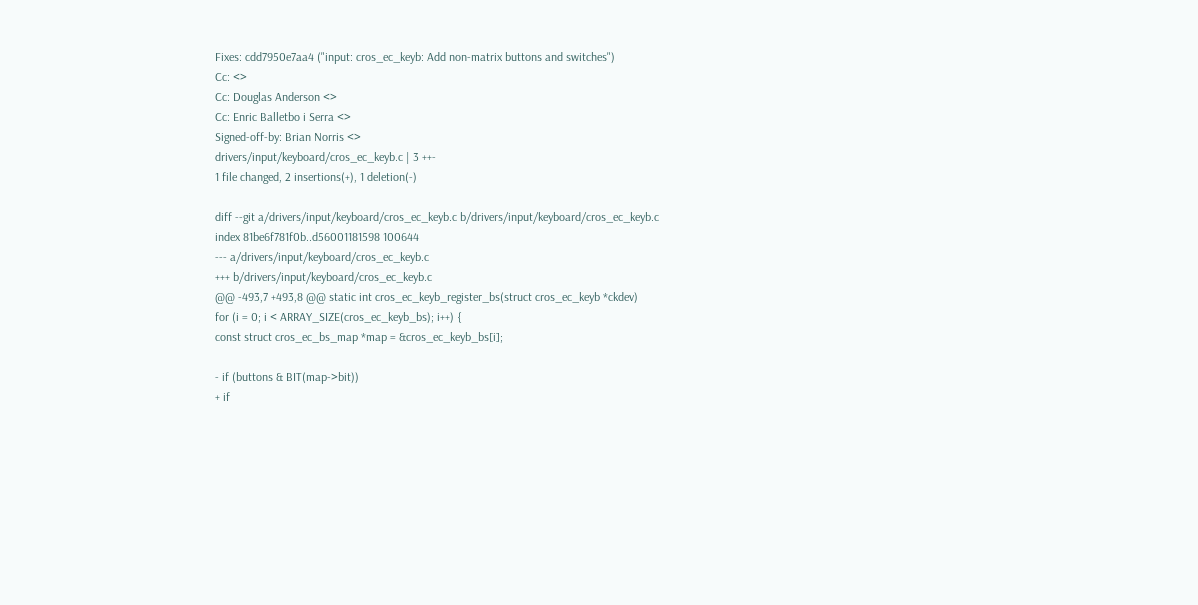Fixes: cdd7950e7aa4 ("input: cros_ec_keyb: Add non-matrix buttons and switches")
Cc: <>
Cc: Douglas Anderson <>
Cc: Enric Balletbo i Serra <>
Signed-off-by: Brian Norris <>
drivers/input/keyboard/cros_ec_keyb.c | 3 ++-
1 file changed, 2 insertions(+), 1 deletion(-)

diff --git a/drivers/input/keyboard/cros_ec_keyb.c b/drivers/input/keyboard/cros_ec_keyb.c
index 81be6f781f0b..d56001181598 100644
--- a/drivers/input/keyboard/cros_ec_keyb.c
+++ b/drivers/input/keyboard/cros_ec_keyb.c
@@ -493,7 +493,8 @@ static int cros_ec_keyb_register_bs(struct cros_ec_keyb *ckdev)
for (i = 0; i < ARRAY_SIZE(cros_ec_keyb_bs); i++) {
const struct cros_ec_bs_map *map = &cros_ec_keyb_bs[i];

- if (buttons & BIT(map->bit))
+ if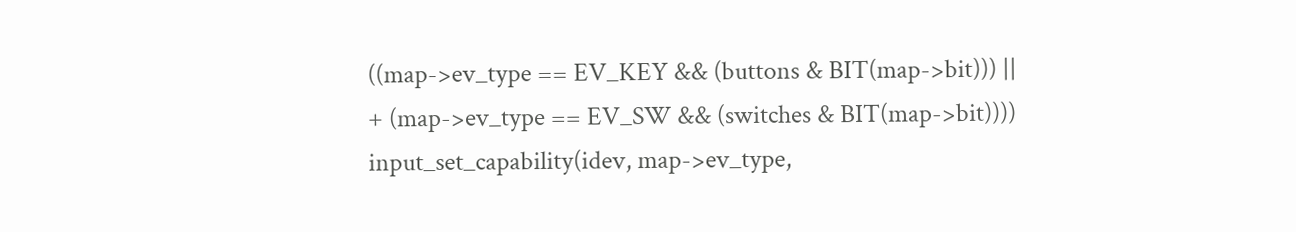((map->ev_type == EV_KEY && (buttons & BIT(map->bit))) ||
+ (map->ev_type == EV_SW && (switches & BIT(map->bit))))
input_set_capability(idev, map->ev_type,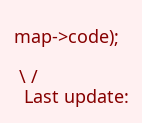map->code);

 \ /
  Last update: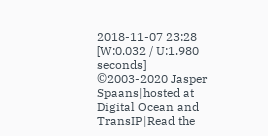2018-11-07 23:28    [W:0.032 / U:1.980 seconds]
©2003-2020 Jasper Spaans|hosted at Digital Ocean and TransIP|Read the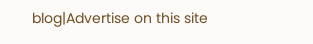blog|Advertise on this site